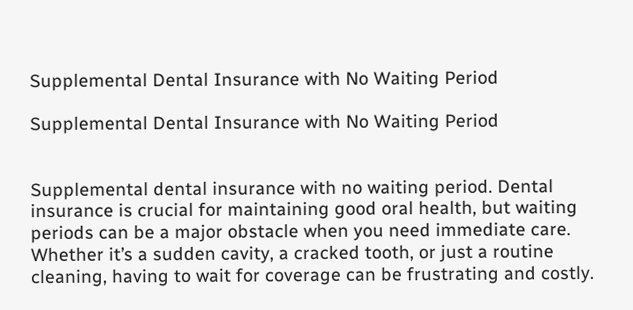Supplemental Dental Insurance with No Waiting Period

Supplemental Dental Insurance with No Waiting Period


Supplemental dental insurance with no waiting period. Dental insurance is crucial for maintaining good oral health, but waiting periods can be a major obstacle when you need immediate care. Whether it’s a sudden cavity, a cracked tooth, or just a routine cleaning, having to wait for coverage can be frustrating and costly.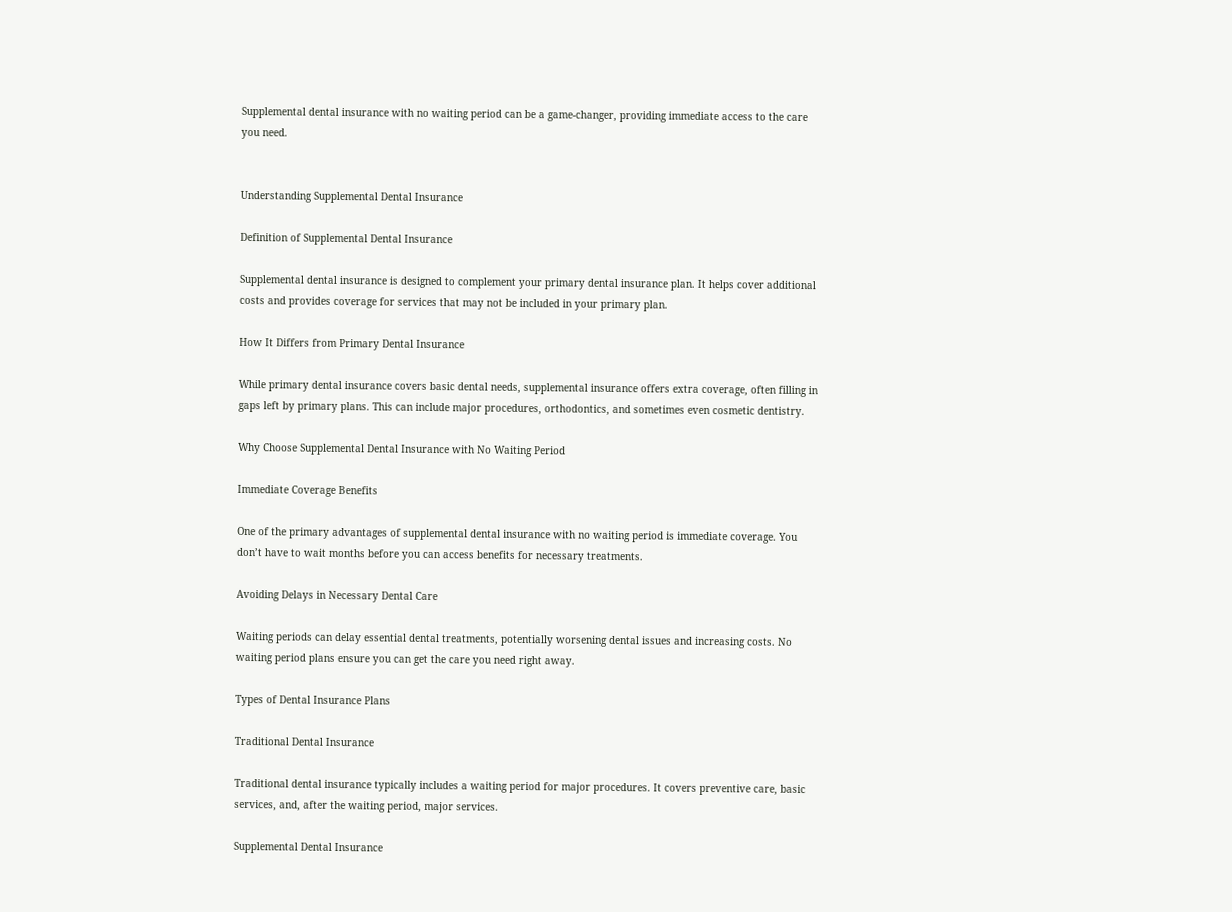Supplemental dental insurance with no waiting period can be a game-changer, providing immediate access to the care you need.


Understanding Supplemental Dental Insurance

Definition of Supplemental Dental Insurance

Supplemental dental insurance is designed to complement your primary dental insurance plan. It helps cover additional costs and provides coverage for services that may not be included in your primary plan.

How It Differs from Primary Dental Insurance

While primary dental insurance covers basic dental needs, supplemental insurance offers extra coverage, often filling in gaps left by primary plans. This can include major procedures, orthodontics, and sometimes even cosmetic dentistry.

Why Choose Supplemental Dental Insurance with No Waiting Period

Immediate Coverage Benefits

One of the primary advantages of supplemental dental insurance with no waiting period is immediate coverage. You don’t have to wait months before you can access benefits for necessary treatments.

Avoiding Delays in Necessary Dental Care

Waiting periods can delay essential dental treatments, potentially worsening dental issues and increasing costs. No waiting period plans ensure you can get the care you need right away.

Types of Dental Insurance Plans

Traditional Dental Insurance

Traditional dental insurance typically includes a waiting period for major procedures. It covers preventive care, basic services, and, after the waiting period, major services.

Supplemental Dental Insurance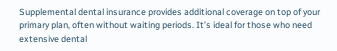Supplemental dental insurance provides additional coverage on top of your primary plan, often without waiting periods. It’s ideal for those who need extensive dental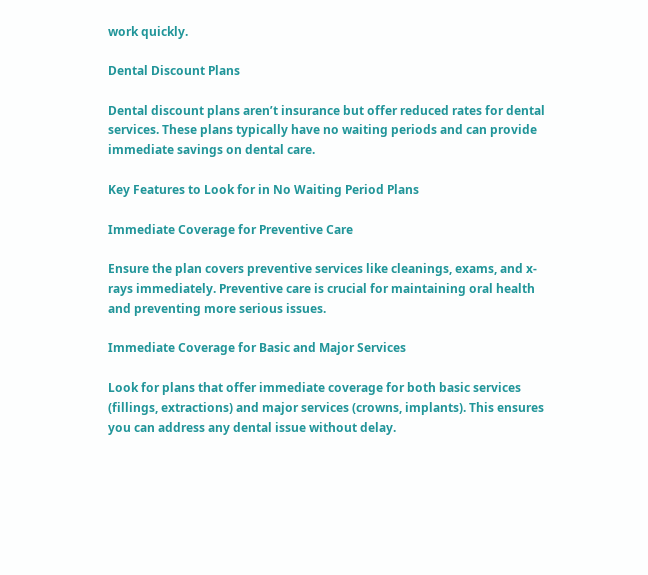work quickly.

Dental Discount Plans

Dental discount plans aren’t insurance but offer reduced rates for dental services. These plans typically have no waiting periods and can provide immediate savings on dental care.

Key Features to Look for in No Waiting Period Plans

Immediate Coverage for Preventive Care

Ensure the plan covers preventive services like cleanings, exams, and x-rays immediately. Preventive care is crucial for maintaining oral health and preventing more serious issues.

Immediate Coverage for Basic and Major Services

Look for plans that offer immediate coverage for both basic services (fillings, extractions) and major services (crowns, implants). This ensures you can address any dental issue without delay.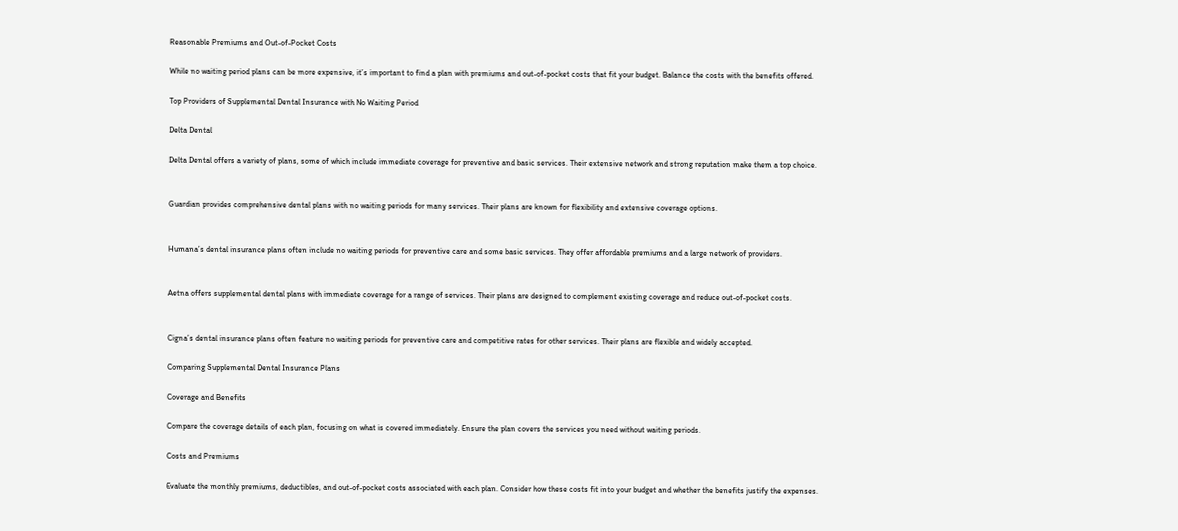Reasonable Premiums and Out-of-Pocket Costs

While no waiting period plans can be more expensive, it’s important to find a plan with premiums and out-of-pocket costs that fit your budget. Balance the costs with the benefits offered.

Top Providers of Supplemental Dental Insurance with No Waiting Period

Delta Dental

Delta Dental offers a variety of plans, some of which include immediate coverage for preventive and basic services. Their extensive network and strong reputation make them a top choice.


Guardian provides comprehensive dental plans with no waiting periods for many services. Their plans are known for flexibility and extensive coverage options.


Humana’s dental insurance plans often include no waiting periods for preventive care and some basic services. They offer affordable premiums and a large network of providers.


Aetna offers supplemental dental plans with immediate coverage for a range of services. Their plans are designed to complement existing coverage and reduce out-of-pocket costs.


Cigna’s dental insurance plans often feature no waiting periods for preventive care and competitive rates for other services. Their plans are flexible and widely accepted.

Comparing Supplemental Dental Insurance Plans

Coverage and Benefits

Compare the coverage details of each plan, focusing on what is covered immediately. Ensure the plan covers the services you need without waiting periods.

Costs and Premiums

Evaluate the monthly premiums, deductibles, and out-of-pocket costs associated with each plan. Consider how these costs fit into your budget and whether the benefits justify the expenses.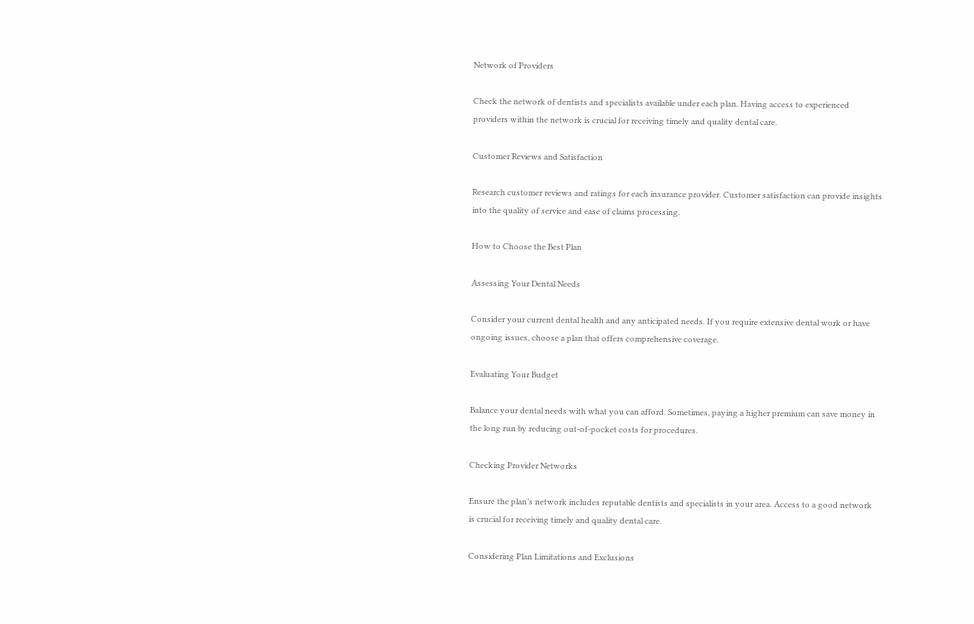Network of Providers

Check the network of dentists and specialists available under each plan. Having access to experienced providers within the network is crucial for receiving timely and quality dental care.

Customer Reviews and Satisfaction

Research customer reviews and ratings for each insurance provider. Customer satisfaction can provide insights into the quality of service and ease of claims processing.

How to Choose the Best Plan

Assessing Your Dental Needs

Consider your current dental health and any anticipated needs. If you require extensive dental work or have ongoing issues, choose a plan that offers comprehensive coverage.

Evaluating Your Budget

Balance your dental needs with what you can afford. Sometimes, paying a higher premium can save money in the long run by reducing out-of-pocket costs for procedures.

Checking Provider Networks

Ensure the plan’s network includes reputable dentists and specialists in your area. Access to a good network is crucial for receiving timely and quality dental care.

Considering Plan Limitations and Exclusions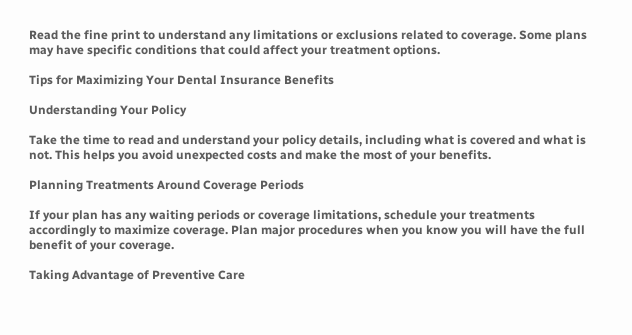Read the fine print to understand any limitations or exclusions related to coverage. Some plans may have specific conditions that could affect your treatment options.

Tips for Maximizing Your Dental Insurance Benefits

Understanding Your Policy

Take the time to read and understand your policy details, including what is covered and what is not. This helps you avoid unexpected costs and make the most of your benefits.

Planning Treatments Around Coverage Periods

If your plan has any waiting periods or coverage limitations, schedule your treatments accordingly to maximize coverage. Plan major procedures when you know you will have the full benefit of your coverage.

Taking Advantage of Preventive Care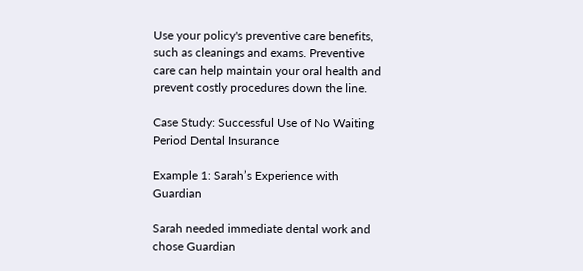Use your policy's preventive care benefits, such as cleanings and exams. Preventive care can help maintain your oral health and prevent costly procedures down the line.

Case Study: Successful Use of No Waiting Period Dental Insurance

Example 1: Sarah’s Experience with Guardian

Sarah needed immediate dental work and chose Guardian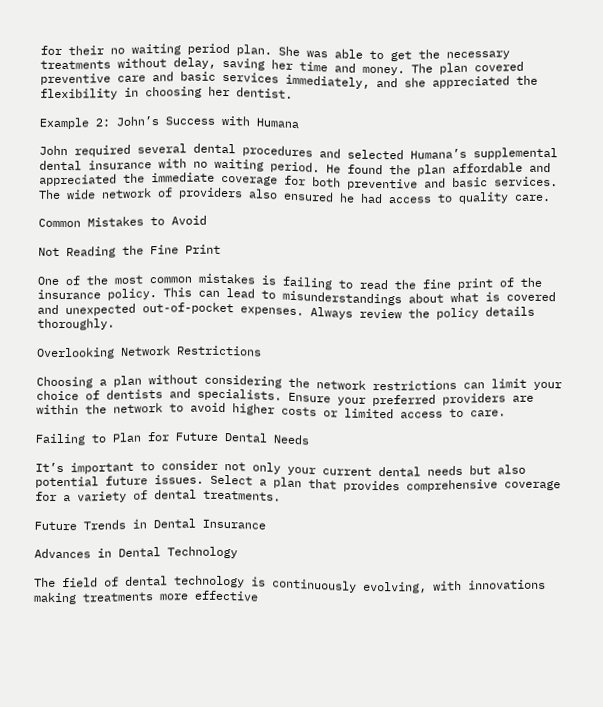for their no waiting period plan. She was able to get the necessary treatments without delay, saving her time and money. The plan covered preventive care and basic services immediately, and she appreciated the flexibility in choosing her dentist.

Example 2: John’s Success with Humana

John required several dental procedures and selected Humana’s supplemental dental insurance with no waiting period. He found the plan affordable and appreciated the immediate coverage for both preventive and basic services. The wide network of providers also ensured he had access to quality care.

Common Mistakes to Avoid

Not Reading the Fine Print

One of the most common mistakes is failing to read the fine print of the insurance policy. This can lead to misunderstandings about what is covered and unexpected out-of-pocket expenses. Always review the policy details thoroughly.

Overlooking Network Restrictions

Choosing a plan without considering the network restrictions can limit your choice of dentists and specialists. Ensure your preferred providers are within the network to avoid higher costs or limited access to care.

Failing to Plan for Future Dental Needs

It’s important to consider not only your current dental needs but also potential future issues. Select a plan that provides comprehensive coverage for a variety of dental treatments.

Future Trends in Dental Insurance

Advances in Dental Technology

The field of dental technology is continuously evolving, with innovations making treatments more effective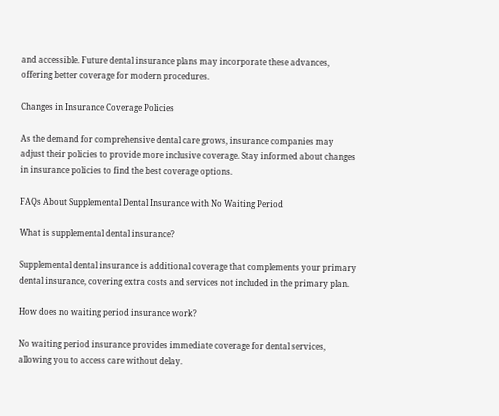and accessible. Future dental insurance plans may incorporate these advances, offering better coverage for modern procedures.

Changes in Insurance Coverage Policies

As the demand for comprehensive dental care grows, insurance companies may adjust their policies to provide more inclusive coverage. Stay informed about changes in insurance policies to find the best coverage options.

FAQs About Supplemental Dental Insurance with No Waiting Period

What is supplemental dental insurance?

Supplemental dental insurance is additional coverage that complements your primary dental insurance, covering extra costs and services not included in the primary plan.

How does no waiting period insurance work?

No waiting period insurance provides immediate coverage for dental services, allowing you to access care without delay.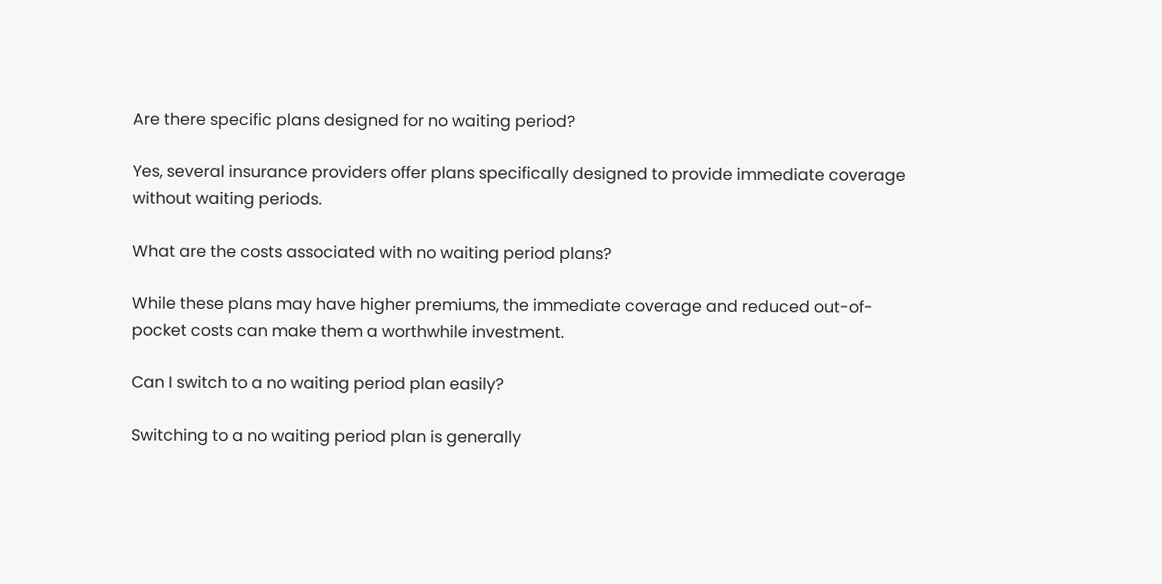Are there specific plans designed for no waiting period?

Yes, several insurance providers offer plans specifically designed to provide immediate coverage without waiting periods.

What are the costs associated with no waiting period plans?

While these plans may have higher premiums, the immediate coverage and reduced out-of-pocket costs can make them a worthwhile investment.

Can I switch to a no waiting period plan easily?

Switching to a no waiting period plan is generally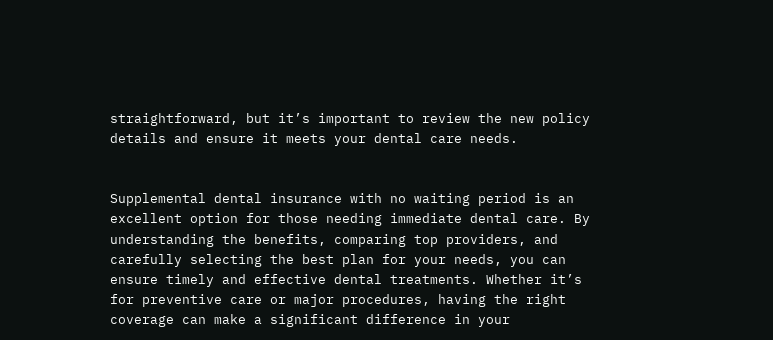straightforward, but it’s important to review the new policy details and ensure it meets your dental care needs.


Supplemental dental insurance with no waiting period is an excellent option for those needing immediate dental care. By understanding the benefits, comparing top providers, and carefully selecting the best plan for your needs, you can ensure timely and effective dental treatments. Whether it’s for preventive care or major procedures, having the right coverage can make a significant difference in your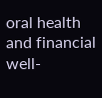oral health and financial well-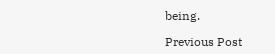being.

Previous Post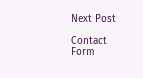Next Post

Contact Form